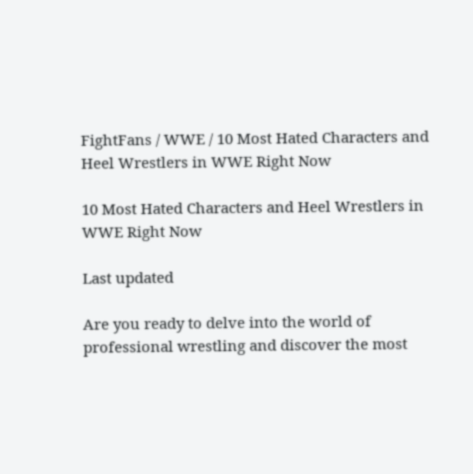FightFans / WWE / 10 Most Hated Characters and Heel Wrestlers in WWE Right Now

10 Most Hated Characters and Heel Wrestlers in WWE Right Now

Last updated

Are you ready to delve into the world of professional wrestling and discover the most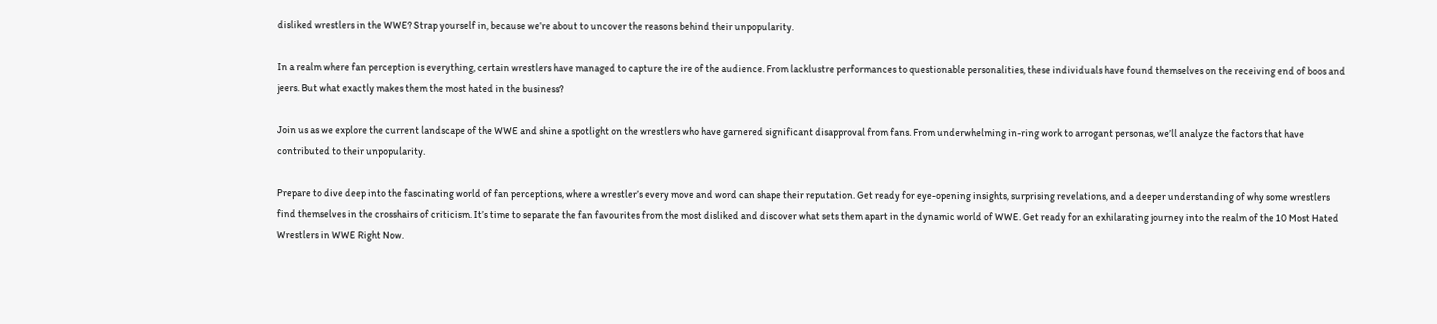disliked wrestlers in the WWE? Strap yourself in, because we’re about to uncover the reasons behind their unpopularity.

In a realm where fan perception is everything, certain wrestlers have managed to capture the ire of the audience. From lacklustre performances to questionable personalities, these individuals have found themselves on the receiving end of boos and jeers. But what exactly makes them the most hated in the business?

Join us as we explore the current landscape of the WWE and shine a spotlight on the wrestlers who have garnered significant disapproval from fans. From underwhelming in-ring work to arrogant personas, we’ll analyze the factors that have contributed to their unpopularity.

Prepare to dive deep into the fascinating world of fan perceptions, where a wrestler’s every move and word can shape their reputation. Get ready for eye-opening insights, surprising revelations, and a deeper understanding of why some wrestlers find themselves in the crosshairs of criticism. It’s time to separate the fan favourites from the most disliked and discover what sets them apart in the dynamic world of WWE. Get ready for an exhilarating journey into the realm of the 10 Most Hated Wrestlers in WWE Right Now.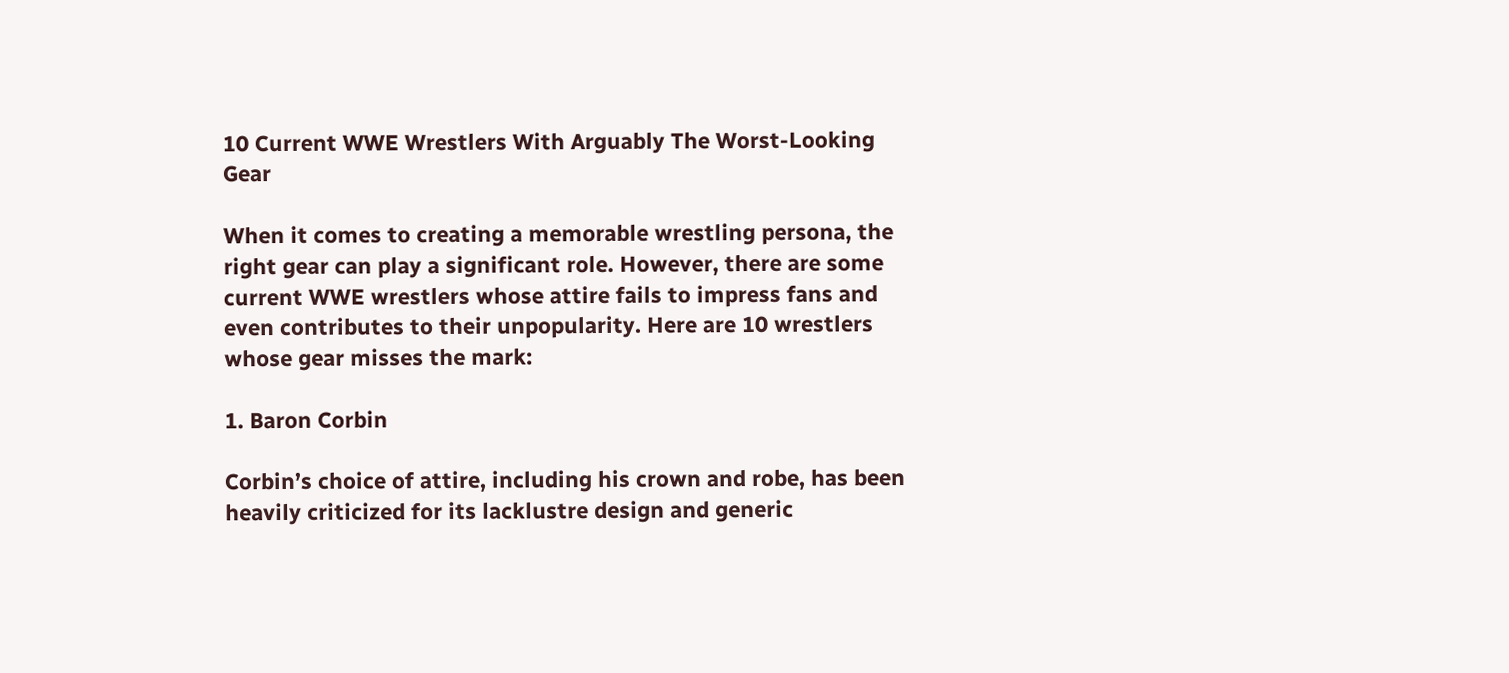10 Current WWE Wrestlers With Arguably The Worst-Looking Gear

When it comes to creating a memorable wrestling persona, the right gear can play a significant role. However, there are some current WWE wrestlers whose attire fails to impress fans and even contributes to their unpopularity. Here are 10 wrestlers whose gear misses the mark:

1. Baron Corbin

Corbin’s choice of attire, including his crown and robe, has been heavily criticized for its lacklustre design and generic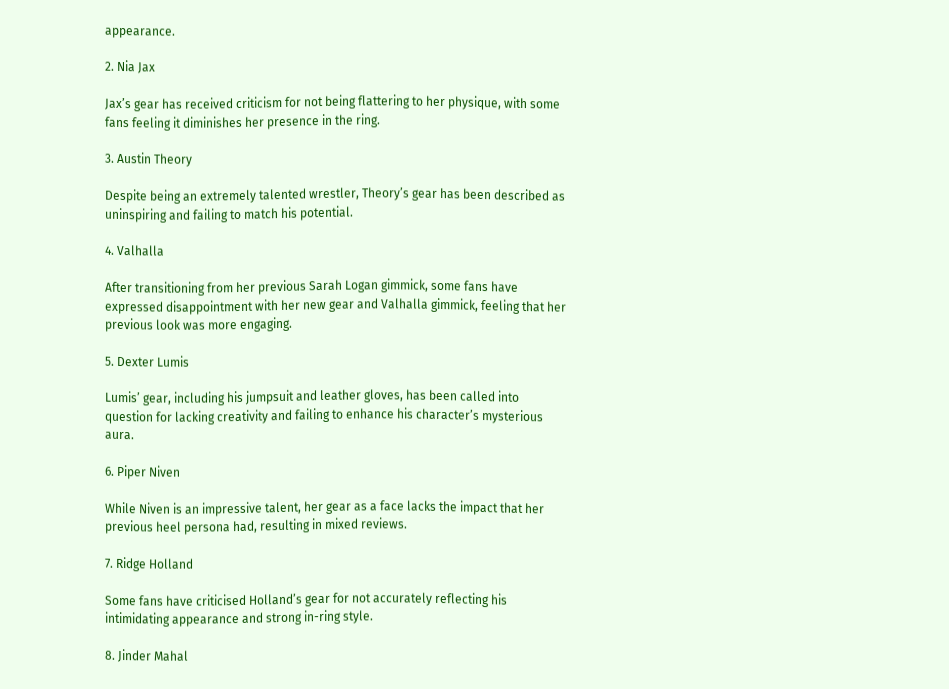appearance.

2. Nia Jax

Jax’s gear has received criticism for not being flattering to her physique, with some fans feeling it diminishes her presence in the ring.

3. Austin Theory

Despite being an extremely talented wrestler, Theory’s gear has been described as uninspiring and failing to match his potential.

4. Valhalla

After transitioning from her previous Sarah Logan gimmick, some fans have expressed disappointment with her new gear and Valhalla gimmick, feeling that her previous look was more engaging.

5. Dexter Lumis

Lumis’ gear, including his jumpsuit and leather gloves, has been called into question for lacking creativity and failing to enhance his character’s mysterious aura.

6. Piper Niven

While Niven is an impressive talent, her gear as a face lacks the impact that her previous heel persona had, resulting in mixed reviews.

7. Ridge Holland

Some fans have criticised Holland’s gear for not accurately reflecting his intimidating appearance and strong in-ring style.

8. Jinder Mahal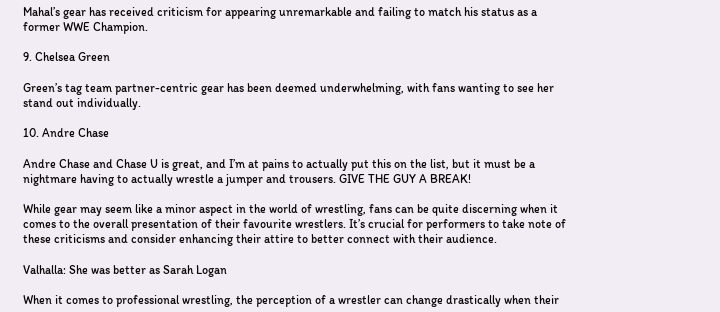Mahal’s gear has received criticism for appearing unremarkable and failing to match his status as a former WWE Champion.

9. Chelsea Green

Green’s tag team partner-centric gear has been deemed underwhelming, with fans wanting to see her stand out individually.

10. Andre Chase

Andre Chase and Chase U is great, and I’m at pains to actually put this on the list, but it must be a nightmare having to actually wrestle a jumper and trousers. GIVE THE GUY A BREAK!

While gear may seem like a minor aspect in the world of wrestling, fans can be quite discerning when it comes to the overall presentation of their favourite wrestlers. It’s crucial for performers to take note of these criticisms and consider enhancing their attire to better connect with their audience.

Valhalla: She was better as Sarah Logan

When it comes to professional wrestling, the perception of a wrestler can change drastically when their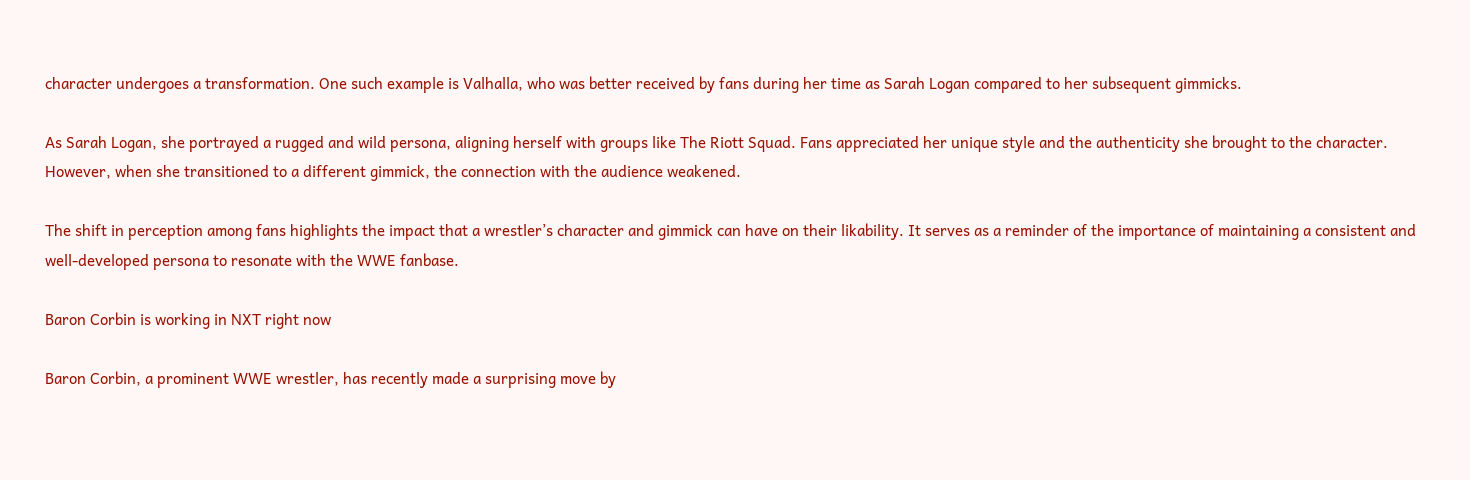character undergoes a transformation. One such example is Valhalla, who was better received by fans during her time as Sarah Logan compared to her subsequent gimmicks.

As Sarah Logan, she portrayed a rugged and wild persona, aligning herself with groups like The Riott Squad. Fans appreciated her unique style and the authenticity she brought to the character. However, when she transitioned to a different gimmick, the connection with the audience weakened.

The shift in perception among fans highlights the impact that a wrestler’s character and gimmick can have on their likability. It serves as a reminder of the importance of maintaining a consistent and well-developed persona to resonate with the WWE fanbase.

Baron Corbin is working in NXT right now

Baron Corbin, a prominent WWE wrestler, has recently made a surprising move by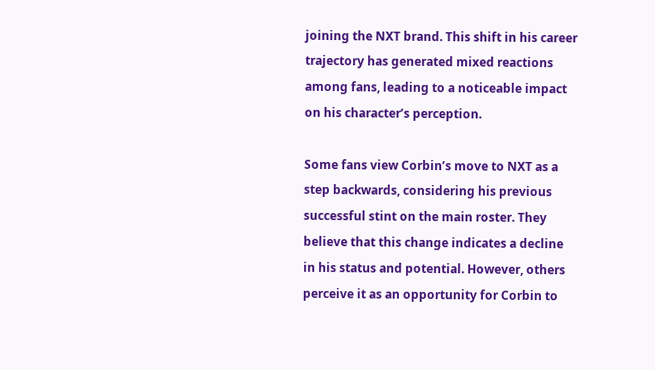joining the NXT brand. This shift in his career trajectory has generated mixed reactions among fans, leading to a noticeable impact on his character’s perception.

Some fans view Corbin’s move to NXT as a step backwards, considering his previous successful stint on the main roster. They believe that this change indicates a decline in his status and potential. However, others perceive it as an opportunity for Corbin to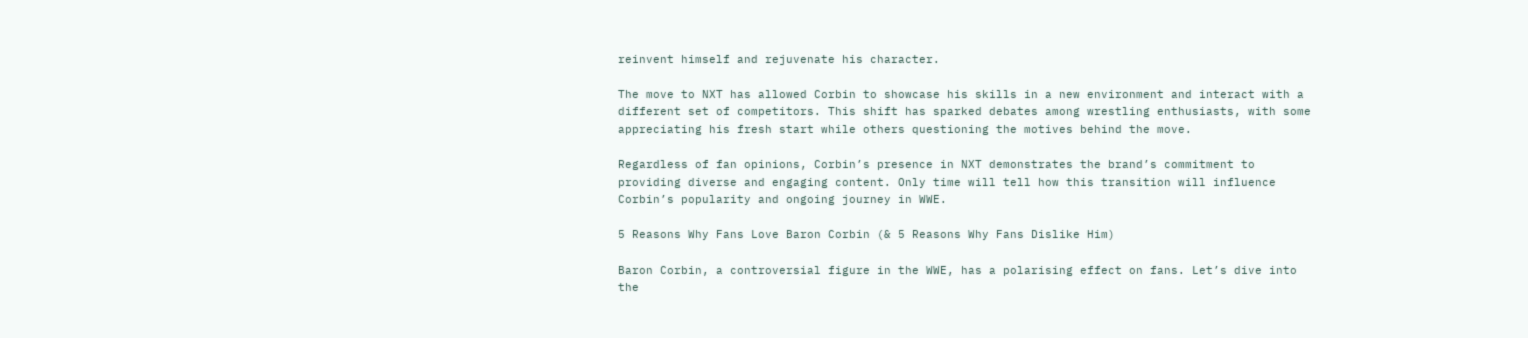reinvent himself and rejuvenate his character.

The move to NXT has allowed Corbin to showcase his skills in a new environment and interact with a different set of competitors. This shift has sparked debates among wrestling enthusiasts, with some appreciating his fresh start while others questioning the motives behind the move.

Regardless of fan opinions, Corbin’s presence in NXT demonstrates the brand’s commitment to providing diverse and engaging content. Only time will tell how this transition will influence Corbin’s popularity and ongoing journey in WWE.

5 Reasons Why Fans Love Baron Corbin (& 5 Reasons Why Fans Dislike Him)

Baron Corbin, a controversial figure in the WWE, has a polarising effect on fans. Let’s dive into the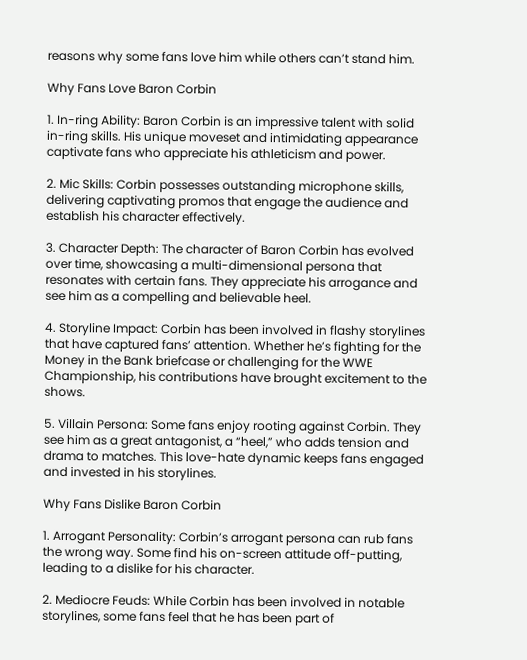reasons why some fans love him while others can’t stand him.

Why Fans Love Baron Corbin

1. In-ring Ability: Baron Corbin is an impressive talent with solid in-ring skills. His unique moveset and intimidating appearance captivate fans who appreciate his athleticism and power.

2. Mic Skills: Corbin possesses outstanding microphone skills, delivering captivating promos that engage the audience and establish his character effectively.

3. Character Depth: The character of Baron Corbin has evolved over time, showcasing a multi-dimensional persona that resonates with certain fans. They appreciate his arrogance and see him as a compelling and believable heel.

4. Storyline Impact: Corbin has been involved in flashy storylines that have captured fans’ attention. Whether he’s fighting for the Money in the Bank briefcase or challenging for the WWE Championship, his contributions have brought excitement to the shows.

5. Villain Persona: Some fans enjoy rooting against Corbin. They see him as a great antagonist, a “heel,” who adds tension and drama to matches. This love-hate dynamic keeps fans engaged and invested in his storylines.

Why Fans Dislike Baron Corbin

1. Arrogant Personality: Corbin’s arrogant persona can rub fans the wrong way. Some find his on-screen attitude off-putting, leading to a dislike for his character.

2. Mediocre Feuds: While Corbin has been involved in notable storylines, some fans feel that he has been part of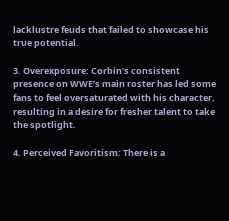lacklustre feuds that failed to showcase his true potential.

3. Overexposure: Corbin’s consistent presence on WWE’s main roster has led some fans to feel oversaturated with his character, resulting in a desire for fresher talent to take the spotlight.

4. Perceived Favoritism: There is a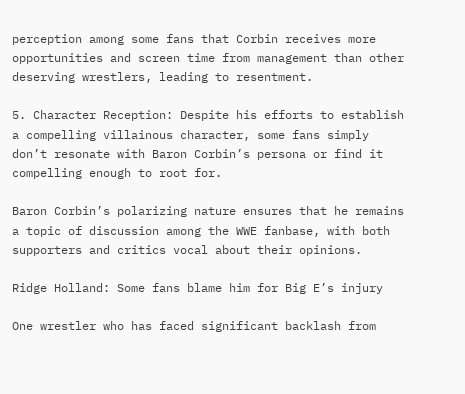perception among some fans that Corbin receives more opportunities and screen time from management than other deserving wrestlers, leading to resentment.

5. Character Reception: Despite his efforts to establish a compelling villainous character, some fans simply don’t resonate with Baron Corbin’s persona or find it compelling enough to root for.

Baron Corbin’s polarizing nature ensures that he remains a topic of discussion among the WWE fanbase, with both supporters and critics vocal about their opinions.

Ridge Holland: Some fans blame him for Big E’s injury

One wrestler who has faced significant backlash from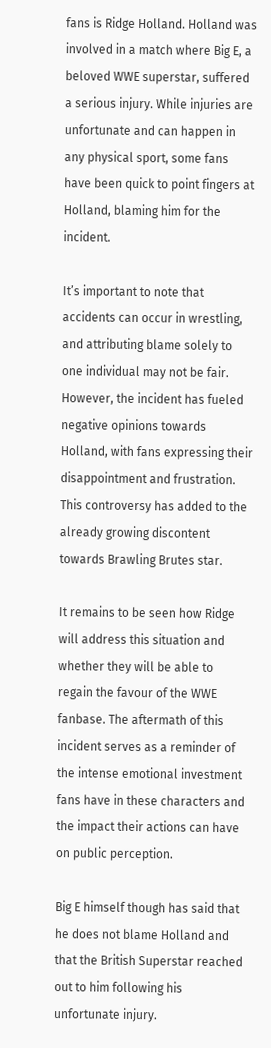fans is Ridge Holland. Holland was involved in a match where Big E, a beloved WWE superstar, suffered a serious injury. While injuries are unfortunate and can happen in any physical sport, some fans have been quick to point fingers at Holland, blaming him for the incident.

It’s important to note that accidents can occur in wrestling, and attributing blame solely to one individual may not be fair. However, the incident has fueled negative opinions towards Holland, with fans expressing their disappointment and frustration. This controversy has added to the already growing discontent towards Brawling Brutes star.

It remains to be seen how Ridge will address this situation and whether they will be able to regain the favour of the WWE fanbase. The aftermath of this incident serves as a reminder of the intense emotional investment fans have in these characters and the impact their actions can have on public perception.

Big E himself though has said that he does not blame Holland and that the British Superstar reached out to him following his unfortunate injury.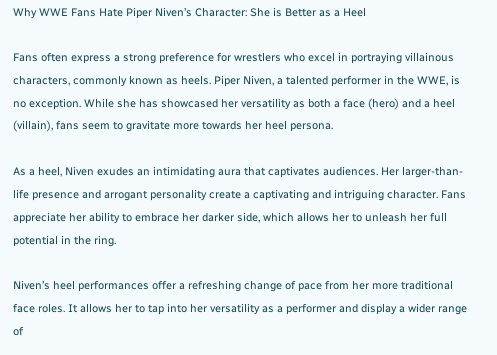Why WWE Fans Hate Piper Niven’s Character: She is Better as a Heel

Fans often express a strong preference for wrestlers who excel in portraying villainous characters, commonly known as heels. Piper Niven, a talented performer in the WWE, is no exception. While she has showcased her versatility as both a face (hero) and a heel (villain), fans seem to gravitate more towards her heel persona.

As a heel, Niven exudes an intimidating aura that captivates audiences. Her larger-than-life presence and arrogant personality create a captivating and intriguing character. Fans appreciate her ability to embrace her darker side, which allows her to unleash her full potential in the ring.

Niven’s heel performances offer a refreshing change of pace from her more traditional face roles. It allows her to tap into her versatility as a performer and display a wider range of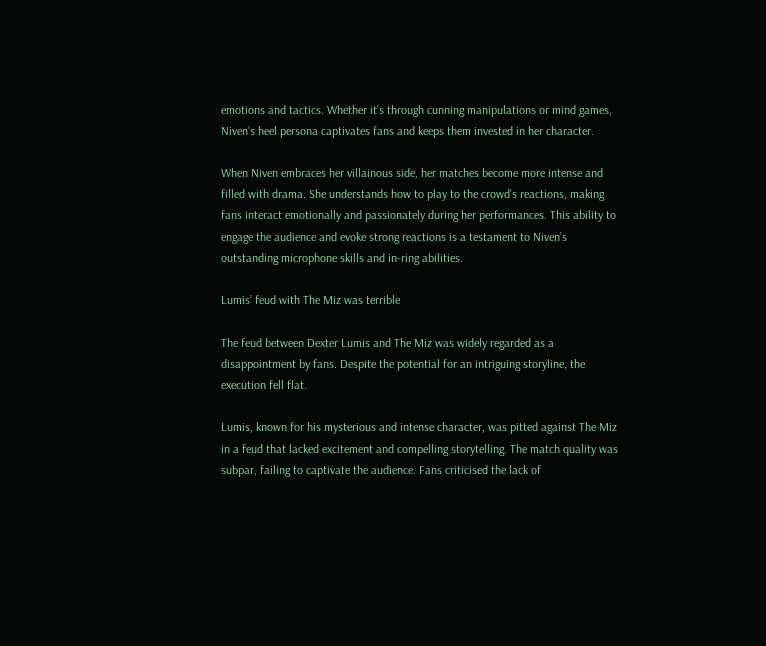emotions and tactics. Whether it’s through cunning manipulations or mind games, Niven’s heel persona captivates fans and keeps them invested in her character.

When Niven embraces her villainous side, her matches become more intense and filled with drama. She understands how to play to the crowd’s reactions, making fans interact emotionally and passionately during her performances. This ability to engage the audience and evoke strong reactions is a testament to Niven’s outstanding microphone skills and in-ring abilities.

Lumis’ feud with The Miz was terrible

The feud between Dexter Lumis and The Miz was widely regarded as a disappointment by fans. Despite the potential for an intriguing storyline, the execution fell flat.

Lumis, known for his mysterious and intense character, was pitted against The Miz in a feud that lacked excitement and compelling storytelling. The match quality was subpar, failing to captivate the audience. Fans criticised the lack of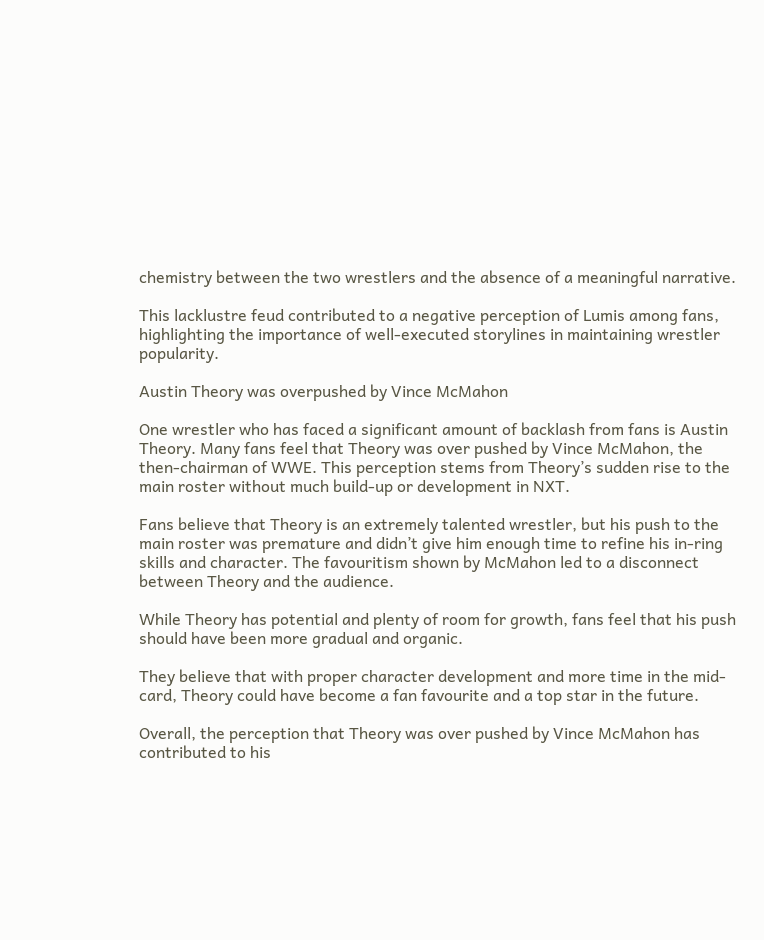chemistry between the two wrestlers and the absence of a meaningful narrative.

This lacklustre feud contributed to a negative perception of Lumis among fans, highlighting the importance of well-executed storylines in maintaining wrestler popularity.

Austin Theory was overpushed by Vince McMahon

One wrestler who has faced a significant amount of backlash from fans is Austin Theory. Many fans feel that Theory was over pushed by Vince McMahon, the then-chairman of WWE. This perception stems from Theory’s sudden rise to the main roster without much build-up or development in NXT.

Fans believe that Theory is an extremely talented wrestler, but his push to the main roster was premature and didn’t give him enough time to refine his in-ring skills and character. The favouritism shown by McMahon led to a disconnect between Theory and the audience.

While Theory has potential and plenty of room for growth, fans feel that his push should have been more gradual and organic.

They believe that with proper character development and more time in the mid-card, Theory could have become a fan favourite and a top star in the future.

Overall, the perception that Theory was over pushed by Vince McMahon has contributed to his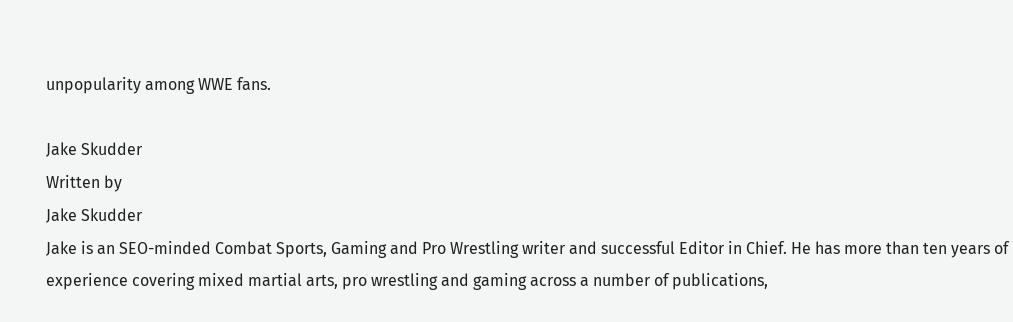unpopularity among WWE fans.

Jake Skudder
Written by
Jake Skudder
Jake is an SEO-minded Combat Sports, Gaming and Pro Wrestling writer and successful Editor in Chief. He has more than ten years of experience covering mixed martial arts, pro wrestling and gaming across a number of publications,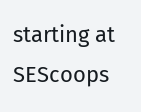starting at SEScoops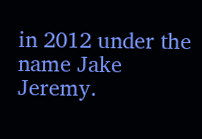in 2012 under the name Jake Jeremy.